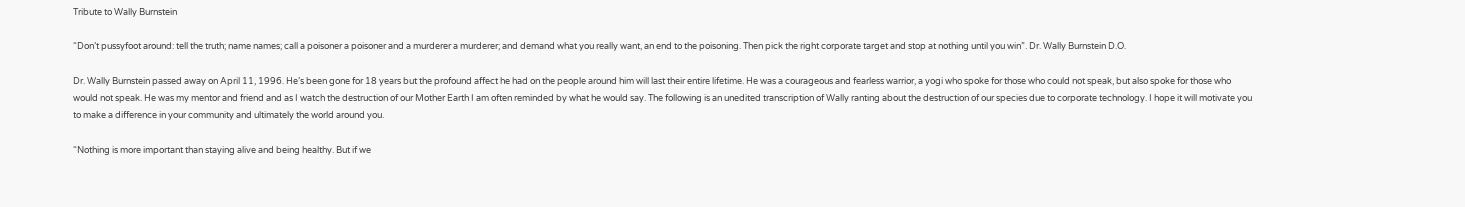Tribute to Wally Burnstein

“Don’t pussyfoot around: tell the truth; name names; call a poisoner a poisoner and a murderer a murderer; and demand what you really want, an end to the poisoning. Then pick the right corporate target and stop at nothing until you win”. Dr. Wally Burnstein D.O.

Dr. Wally Burnstein passed away on April 11, 1996. He’s been gone for 18 years but the profound affect he had on the people around him will last their entire lifetime. He was a courageous and fearless warrior, a yogi who spoke for those who could not speak, but also spoke for those who would not speak. He was my mentor and friend and as I watch the destruction of our Mother Earth I am often reminded by what he would say. The following is an unedited transcription of Wally ranting about the destruction of our species due to corporate technology. I hope it will motivate you to make a difference in your community and ultimately the world around you.

“Nothing is more important than staying alive and being healthy. But if we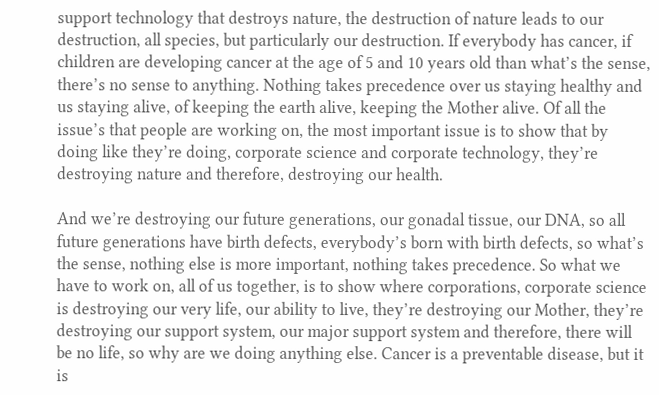support technology that destroys nature, the destruction of nature leads to our destruction, all species, but particularly our destruction. If everybody has cancer, if children are developing cancer at the age of 5 and 10 years old than what’s the sense, there’s no sense to anything. Nothing takes precedence over us staying healthy and us staying alive, of keeping the earth alive, keeping the Mother alive. Of all the issue’s that people are working on, the most important issue is to show that by doing like they’re doing, corporate science and corporate technology, they’re destroying nature and therefore, destroying our health.

And we’re destroying our future generations, our gonadal tissue, our DNA, so all future generations have birth defects, everybody’s born with birth defects, so what’s the sense, nothing else is more important, nothing takes precedence. So what we have to work on, all of us together, is to show where corporations, corporate science is destroying our very life, our ability to live, they’re destroying our Mother, they’re destroying our support system, our major support system and therefore, there will be no life, so why are we doing anything else. Cancer is a preventable disease, but it is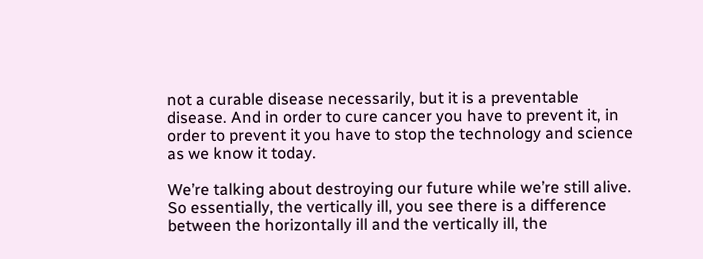not a curable disease necessarily, but it is a preventable disease. And in order to cure cancer you have to prevent it, in order to prevent it you have to stop the technology and science as we know it today.

We’re talking about destroying our future while we’re still alive. So essentially, the vertically ill, you see there is a difference between the horizontally ill and the vertically ill, the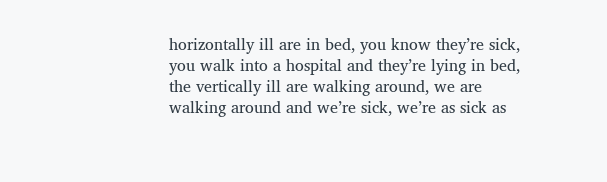horizontally ill are in bed, you know they’re sick, you walk into a hospital and they’re lying in bed, the vertically ill are walking around, we are walking around and we’re sick, we’re as sick as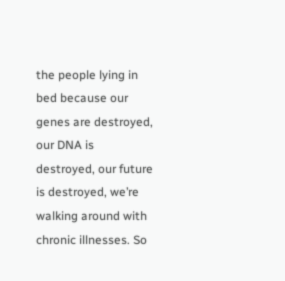the people lying in bed because our genes are destroyed, our DNA is destroyed, our future is destroyed, we’re walking around with chronic illnesses. So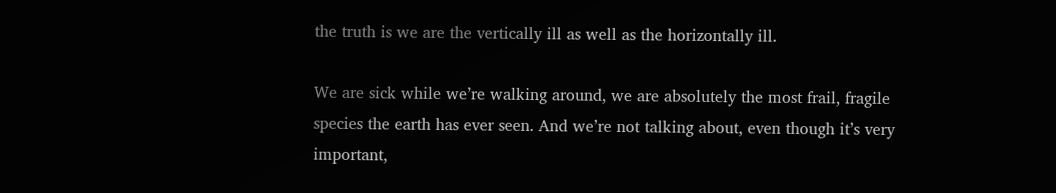the truth is we are the vertically ill as well as the horizontally ill.

We are sick while we’re walking around, we are absolutely the most frail, fragile species the earth has ever seen. And we’re not talking about, even though it’s very important,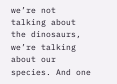we’re not talking about the dinosaurs, we’re talking about our species. And one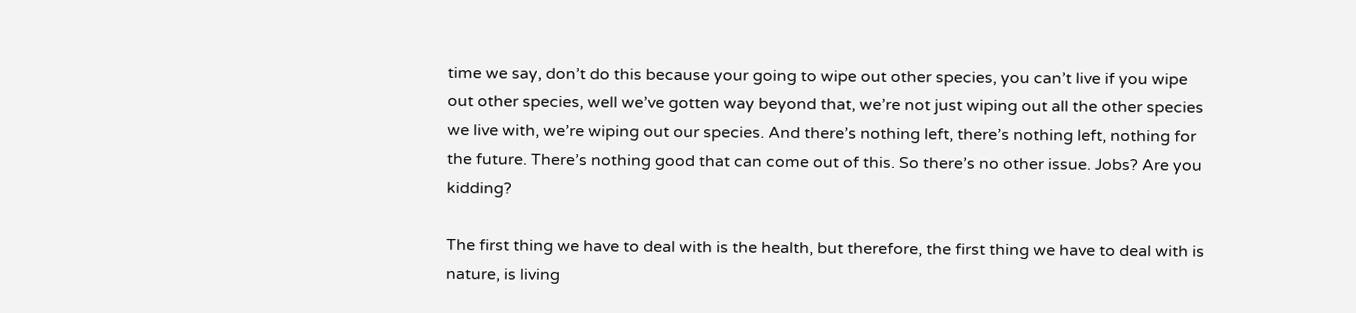time we say, don’t do this because your going to wipe out other species, you can’t live if you wipe out other species, well we’ve gotten way beyond that, we’re not just wiping out all the other species we live with, we’re wiping out our species. And there’s nothing left, there’s nothing left, nothing for the future. There’s nothing good that can come out of this. So there’s no other issue. Jobs? Are you kidding?

The first thing we have to deal with is the health, but therefore, the first thing we have to deal with is nature, is living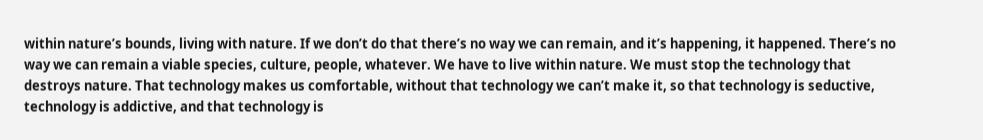within nature’s bounds, living with nature. If we don’t do that there’s no way we can remain, and it’s happening, it happened. There’s no way we can remain a viable species, culture, people, whatever. We have to live within nature. We must stop the technology that destroys nature. That technology makes us comfortable, without that technology we can’t make it, so that technology is seductive, technology is addictive, and that technology is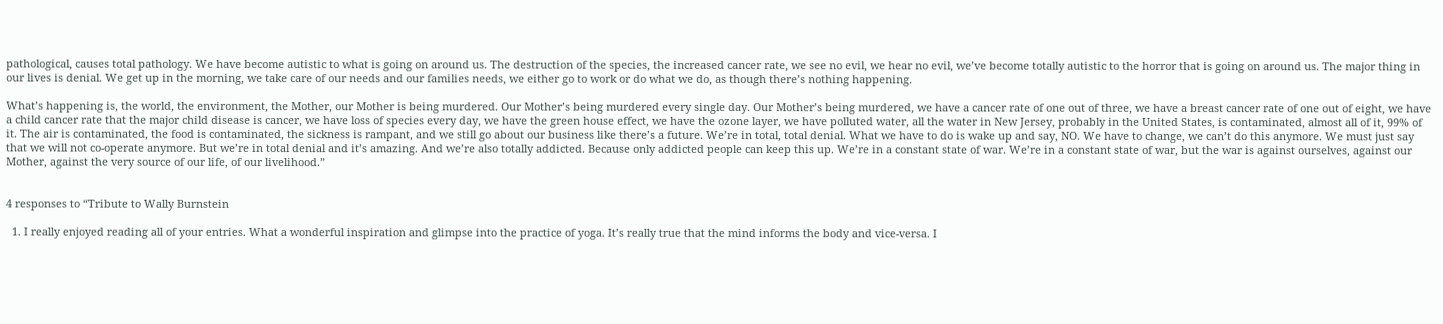pathological, causes total pathology. We have become autistic to what is going on around us. The destruction of the species, the increased cancer rate, we see no evil, we hear no evil, we’ve become totally autistic to the horror that is going on around us. The major thing in our lives is denial. We get up in the morning, we take care of our needs and our families needs, we either go to work or do what we do, as though there’s nothing happening.

What’s happening is, the world, the environment, the Mother, our Mother is being murdered. Our Mother’s being murdered every single day. Our Mother’s being murdered, we have a cancer rate of one out of three, we have a breast cancer rate of one out of eight, we have a child cancer rate that the major child disease is cancer, we have loss of species every day, we have the green house effect, we have the ozone layer, we have polluted water, all the water in New Jersey, probably in the United States, is contaminated, almost all of it, 99% of it. The air is contaminated, the food is contaminated, the sickness is rampant, and we still go about our business like there’s a future. We’re in total, total denial. What we have to do is wake up and say, NO. We have to change, we can’t do this anymore. We must just say that we will not co-operate anymore. But we’re in total denial and it’s amazing. And we’re also totally addicted. Because only addicted people can keep this up. We’re in a constant state of war. We’re in a constant state of war, but the war is against ourselves, against our Mother, against the very source of our life, of our livelihood.”


4 responses to “Tribute to Wally Burnstein

  1. I really enjoyed reading all of your entries. What a wonderful inspiration and glimpse into the practice of yoga. It’s really true that the mind informs the body and vice-versa. I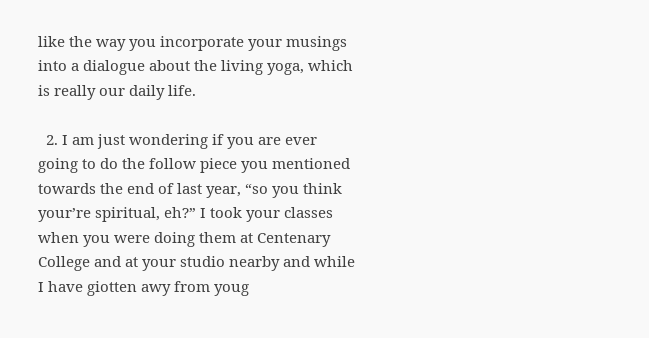like the way you incorporate your musings into a dialogue about the living yoga, which is really our daily life.

  2. I am just wondering if you are ever going to do the follow piece you mentioned towards the end of last year, “so you think your’re spiritual, eh?” I took your classes when you were doing them at Centenary College and at your studio nearby and while I have giotten awy from youg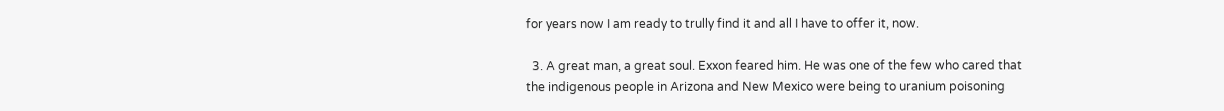for years now I am ready to trully find it and all I have to offer it, now.

  3. A great man, a great soul. Exxon feared him. He was one of the few who cared that the indigenous people in Arizona and New Mexico were being to uranium poisoning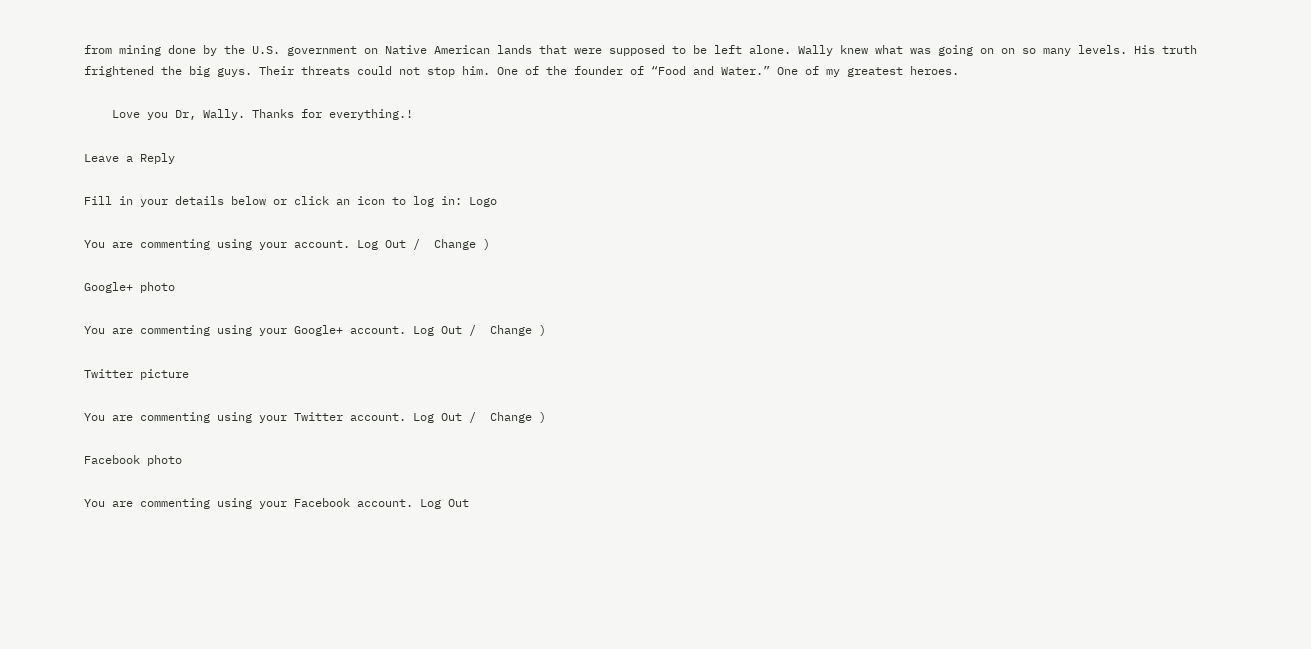from mining done by the U.S. government on Native American lands that were supposed to be left alone. Wally knew what was going on on so many levels. His truth frightened the big guys. Their threats could not stop him. One of the founder of “Food and Water.” One of my greatest heroes.

    Love you Dr, Wally. Thanks for everything.!

Leave a Reply

Fill in your details below or click an icon to log in: Logo

You are commenting using your account. Log Out /  Change )

Google+ photo

You are commenting using your Google+ account. Log Out /  Change )

Twitter picture

You are commenting using your Twitter account. Log Out /  Change )

Facebook photo

You are commenting using your Facebook account. Log Out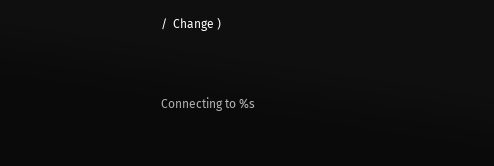/  Change )


Connecting to %s